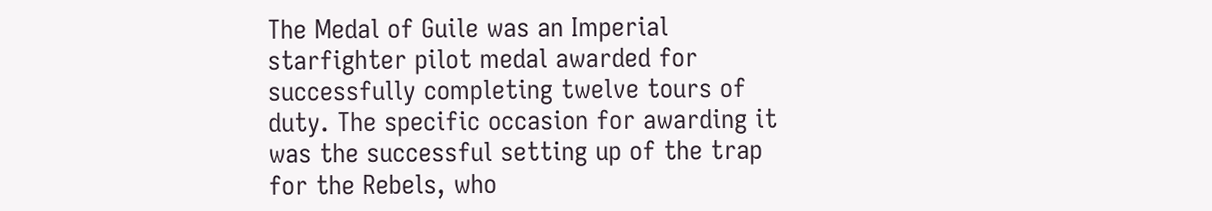The Medal of Guile was an Imperial starfighter pilot medal awarded for successfully completing twelve tours of duty. The specific occasion for awarding it was the successful setting up of the trap for the Rebels, who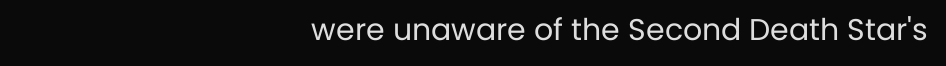were unaware of the Second Death Star's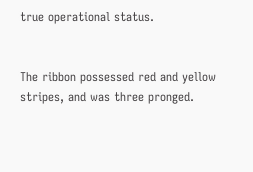true operational status.


The ribbon possessed red and yellow stripes, and was three pronged.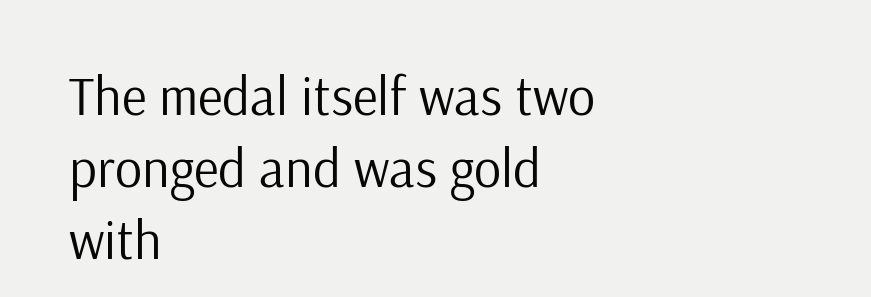The medal itself was two pronged and was gold with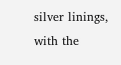silver linings, with the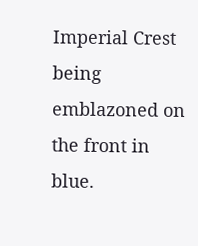Imperial Crest being emblazoned on the front in blue.